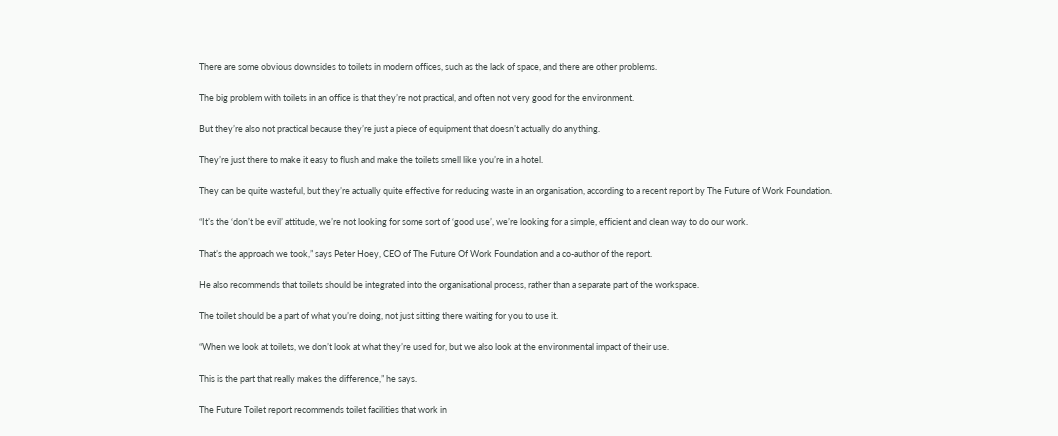There are some obvious downsides to toilets in modern offices, such as the lack of space, and there are other problems.

The big problem with toilets in an office is that they’re not practical, and often not very good for the environment.

But they’re also not practical because they’re just a piece of equipment that doesn’t actually do anything.

They’re just there to make it easy to flush and make the toilets smell like you’re in a hotel.

They can be quite wasteful, but they’re actually quite effective for reducing waste in an organisation, according to a recent report by The Future of Work Foundation.

“It’s the ‘don’t be evil’ attitude, we’re not looking for some sort of ‘good use’, we’re looking for a simple, efficient and clean way to do our work.

That’s the approach we took,” says Peter Hoey, CEO of The Future Of Work Foundation and a co-author of the report.

He also recommends that toilets should be integrated into the organisational process, rather than a separate part of the workspace.

The toilet should be a part of what you’re doing, not just sitting there waiting for you to use it.

“When we look at toilets, we don’t look at what they’re used for, but we also look at the environmental impact of their use.

This is the part that really makes the difference,” he says.

The Future Toilet report recommends toilet facilities that work in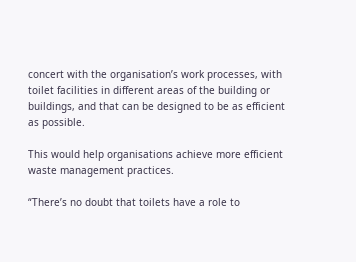concert with the organisation’s work processes, with toilet facilities in different areas of the building or buildings, and that can be designed to be as efficient as possible.

This would help organisations achieve more efficient waste management practices.

“There’s no doubt that toilets have a role to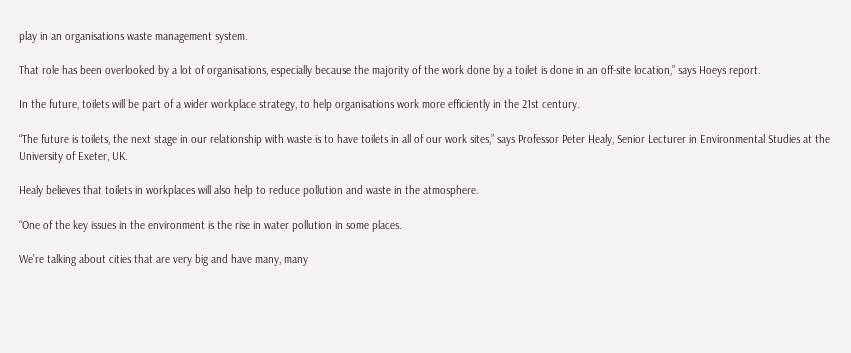play in an organisations waste management system.

That role has been overlooked by a lot of organisations, especially because the majority of the work done by a toilet is done in an off-site location,” says Hoeys report.

In the future, toilets will be part of a wider workplace strategy, to help organisations work more efficiently in the 21st century.

“The future is toilets, the next stage in our relationship with waste is to have toilets in all of our work sites,” says Professor Peter Healy, Senior Lecturer in Environmental Studies at the University of Exeter, UK.

Healy believes that toilets in workplaces will also help to reduce pollution and waste in the atmosphere.

“One of the key issues in the environment is the rise in water pollution in some places.

We’re talking about cities that are very big and have many, many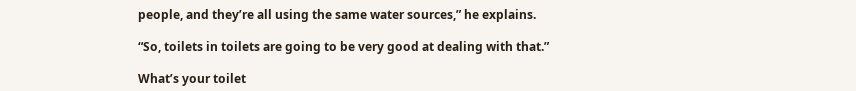people, and they’re all using the same water sources,” he explains.

“So, toilets in toilets are going to be very good at dealing with that.”

What’s your toilet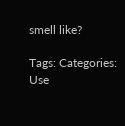smell like?

Tags: Categories: Use